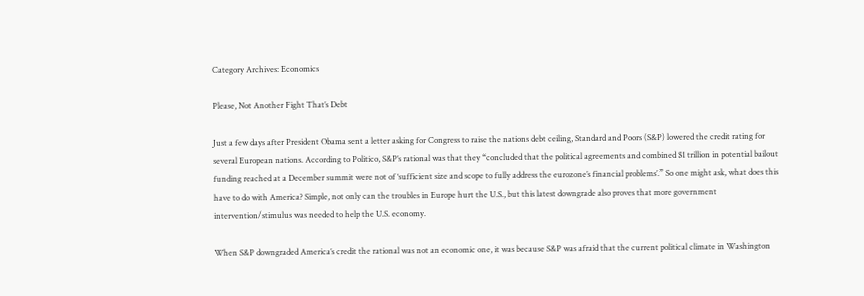Category Archives: Economics

Please, Not Another Fight That’s Debt

Just a few days after President Obama sent a letter asking for Congress to raise the nations debt ceiling, Standard and Poors (S&P) lowered the credit rating for several European nations. According to Politico, S&P’s rational was that they “concluded that the political agreements and combined $1 trillion in potential bailout funding reached at a December summit were not of ‘sufficient size and scope to fully address the eurozone’s financial problems’.” So one might ask, what does this have to do with America? Simple, not only can the troubles in Europe hurt the U.S., but this latest downgrade also proves that more government intervention/stimulus was needed to help the U.S. economy.

When S&P downgraded America’s credit the rational was not an economic one, it was because S&P was afraid that the current political climate in Washington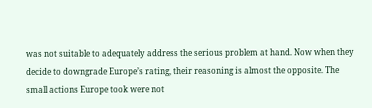was not suitable to adequately address the serious problem at hand. Now when they decide to downgrade Europe’s rating, their reasoning is almost the opposite. The small actions Europe took were not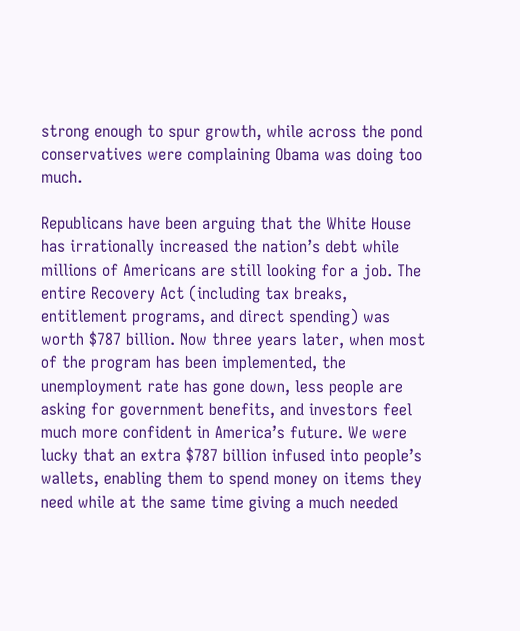strong enough to spur growth, while across the pond conservatives were complaining Obama was doing too much.

Republicans have been arguing that the White House has irrationally increased the nation’s debt while millions of Americans are still looking for a job. The entire Recovery Act (including tax breaks, entitlement programs, and direct spending) was worth $787 billion. Now three years later, when most of the program has been implemented, the unemployment rate has gone down, less people are asking for government benefits, and investors feel much more confident in America’s future. We were lucky that an extra $787 billion infused into people’s wallets, enabling them to spend money on items they need while at the same time giving a much needed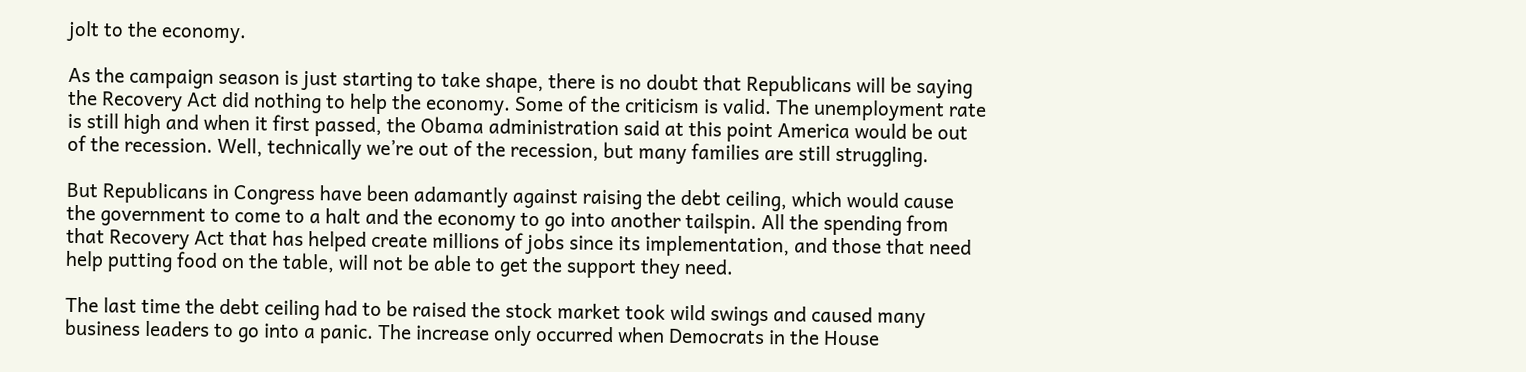jolt to the economy.

As the campaign season is just starting to take shape, there is no doubt that Republicans will be saying the Recovery Act did nothing to help the economy. Some of the criticism is valid. The unemployment rate is still high and when it first passed, the Obama administration said at this point America would be out of the recession. Well, technically we’re out of the recession, but many families are still struggling.

But Republicans in Congress have been adamantly against raising the debt ceiling, which would cause the government to come to a halt and the economy to go into another tailspin. All the spending from that Recovery Act that has helped create millions of jobs since its implementation, and those that need help putting food on the table, will not be able to get the support they need.

The last time the debt ceiling had to be raised the stock market took wild swings and caused many business leaders to go into a panic. The increase only occurred when Democrats in the House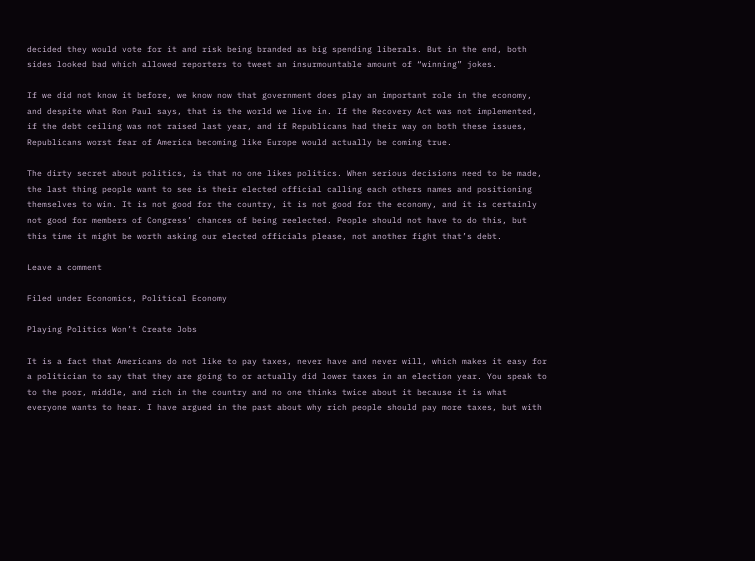decided they would vote for it and risk being branded as big spending liberals. But in the end, both sides looked bad which allowed reporters to tweet an insurmountable amount of “winning” jokes.

If we did not know it before, we know now that government does play an important role in the economy, and despite what Ron Paul says, that is the world we live in. If the Recovery Act was not implemented, if the debt ceiling was not raised last year, and if Republicans had their way on both these issues, Republicans worst fear of America becoming like Europe would actually be coming true.

The dirty secret about politics, is that no one likes politics. When serious decisions need to be made, the last thing people want to see is their elected official calling each others names and positioning themselves to win. It is not good for the country, it is not good for the economy, and it is certainly not good for members of Congress’ chances of being reelected. People should not have to do this, but this time it might be worth asking our elected officials please, not another fight that’s debt.

Leave a comment

Filed under Economics, Political Economy

Playing Politics Won’t Create Jobs

It is a fact that Americans do not like to pay taxes, never have and never will, which makes it easy for a politician to say that they are going to or actually did lower taxes in an election year. You speak to to the poor, middle, and rich in the country and no one thinks twice about it because it is what everyone wants to hear. I have argued in the past about why rich people should pay more taxes, but with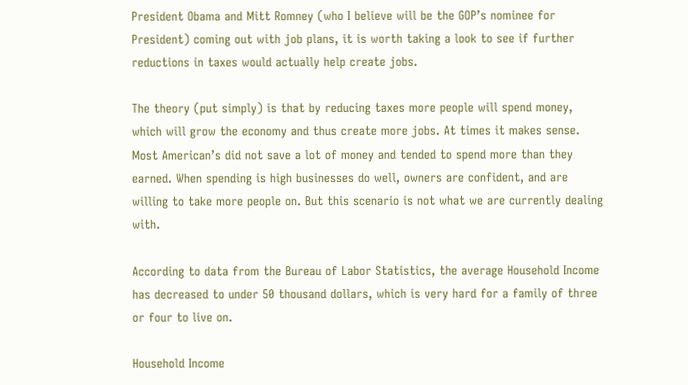President Obama and Mitt Romney (who I believe will be the GOP’s nominee for President) coming out with job plans, it is worth taking a look to see if further reductions in taxes would actually help create jobs.

The theory (put simply) is that by reducing taxes more people will spend money, which will grow the economy and thus create more jobs. At times it makes sense. Most American’s did not save a lot of money and tended to spend more than they earned. When spending is high businesses do well, owners are confident, and are willing to take more people on. But this scenario is not what we are currently dealing with.

According to data from the Bureau of Labor Statistics, the average Household Income has decreased to under 50 thousand dollars, which is very hard for a family of three or four to live on.

Household Income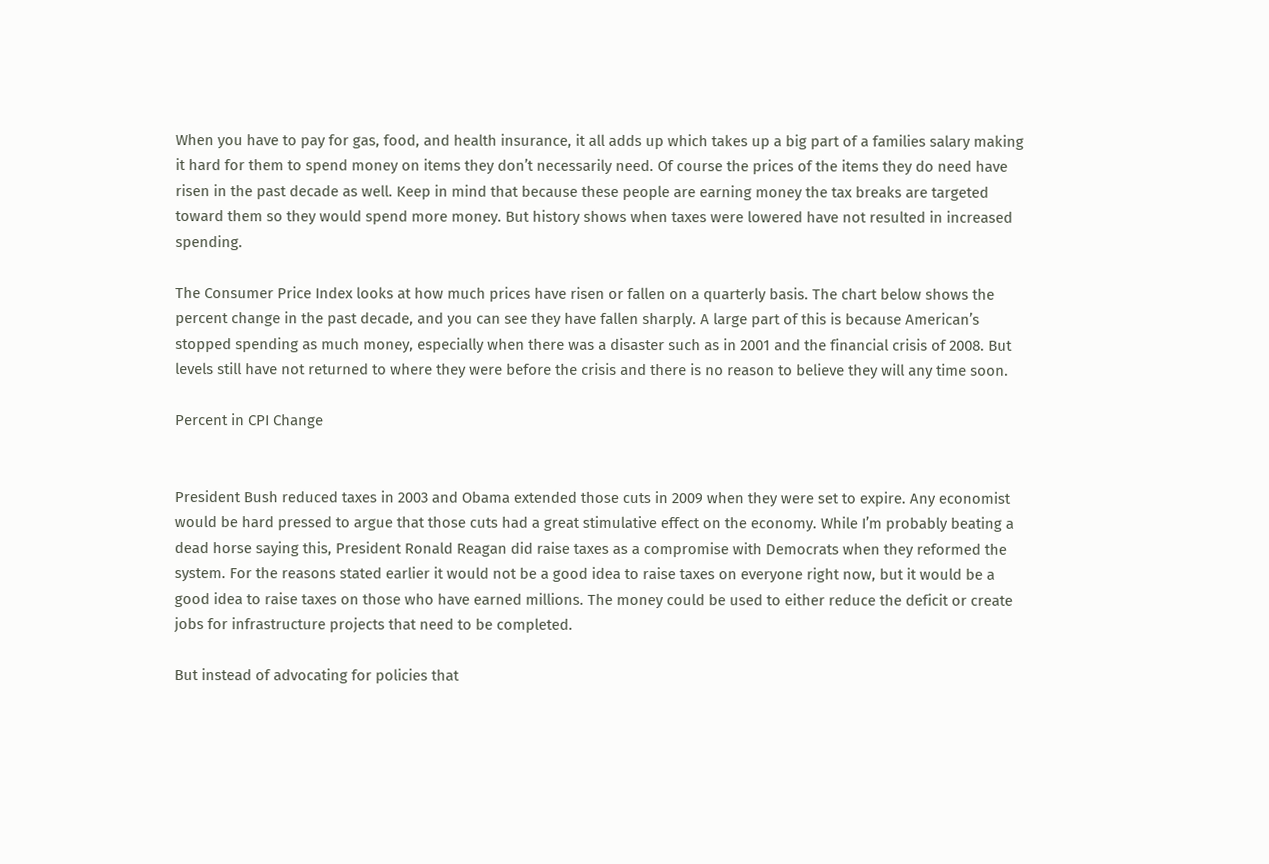When you have to pay for gas, food, and health insurance, it all adds up which takes up a big part of a families salary making it hard for them to spend money on items they don’t necessarily need. Of course the prices of the items they do need have risen in the past decade as well. Keep in mind that because these people are earning money the tax breaks are targeted toward them so they would spend more money. But history shows when taxes were lowered have not resulted in increased spending.

The Consumer Price Index looks at how much prices have risen or fallen on a quarterly basis. The chart below shows the percent change in the past decade, and you can see they have fallen sharply. A large part of this is because American’s stopped spending as much money, especially when there was a disaster such as in 2001 and the financial crisis of 2008. But levels still have not returned to where they were before the crisis and there is no reason to believe they will any time soon.

Percent in CPI Change


President Bush reduced taxes in 2003 and Obama extended those cuts in 2009 when they were set to expire. Any economist would be hard pressed to argue that those cuts had a great stimulative effect on the economy. While I’m probably beating a dead horse saying this, President Ronald Reagan did raise taxes as a compromise with Democrats when they reformed the system. For the reasons stated earlier it would not be a good idea to raise taxes on everyone right now, but it would be a good idea to raise taxes on those who have earned millions. The money could be used to either reduce the deficit or create jobs for infrastructure projects that need to be completed.

But instead of advocating for policies that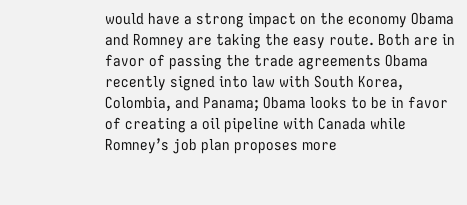would have a strong impact on the economy Obama and Romney are taking the easy route. Both are in favor of passing the trade agreements Obama recently signed into law with South Korea, Colombia, and Panama; Obama looks to be in favor of creating a oil pipeline with Canada while Romney’s job plan proposes more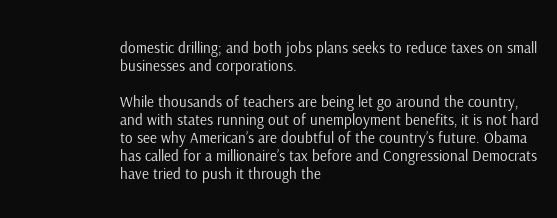domestic drilling; and both jobs plans seeks to reduce taxes on small businesses and corporations.

While thousands of teachers are being let go around the country, and with states running out of unemployment benefits, it is not hard to see why American’s are doubtful of the country’s future. Obama has called for a millionaire’s tax before and Congressional Democrats have tried to push it through the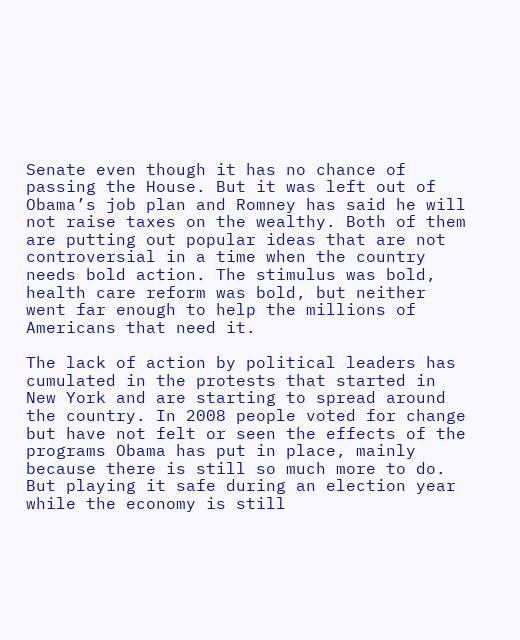Senate even though it has no chance of passing the House. But it was left out of Obama’s job plan and Romney has said he will not raise taxes on the wealthy. Both of them are putting out popular ideas that are not controversial in a time when the country needs bold action. The stimulus was bold, health care reform was bold, but neither went far enough to help the millions of Americans that need it.

The lack of action by political leaders has cumulated in the protests that started in New York and are starting to spread around the country. In 2008 people voted for change but have not felt or seen the effects of the programs Obama has put in place, mainly because there is still so much more to do. But playing it safe during an election year while the economy is still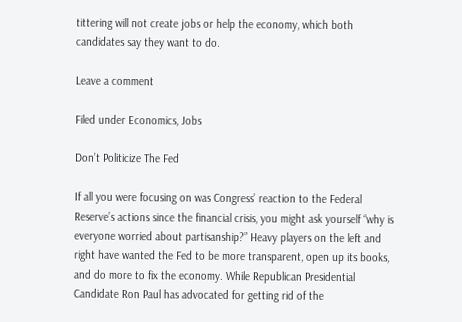tittering will not create jobs or help the economy, which both candidates say they want to do.

Leave a comment

Filed under Economics, Jobs

Don’t Politicize The Fed

If all you were focusing on was Congress’ reaction to the Federal Reserve’s actions since the financial crisis, you might ask yourself “why is everyone worried about partisanship?” Heavy players on the left and right have wanted the Fed to be more transparent, open up its books, and do more to fix the economy. While Republican Presidential Candidate Ron Paul has advocated for getting rid of the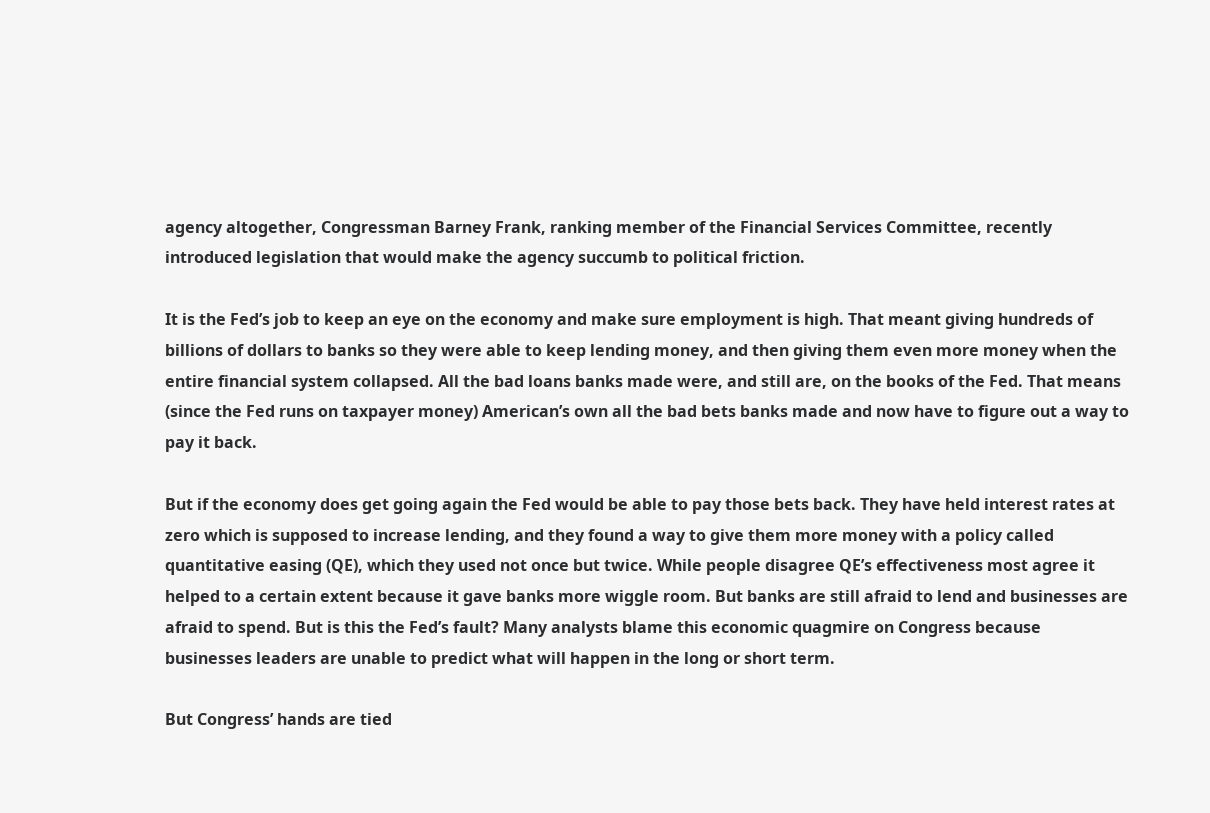agency altogether, Congressman Barney Frank, ranking member of the Financial Services Committee, recently introduced legislation that would make the agency succumb to political friction.

It is the Fed’s job to keep an eye on the economy and make sure employment is high. That meant giving hundreds of billions of dollars to banks so they were able to keep lending money, and then giving them even more money when the entire financial system collapsed. All the bad loans banks made were, and still are, on the books of the Fed. That means (since the Fed runs on taxpayer money) American’s own all the bad bets banks made and now have to figure out a way to pay it back.

But if the economy does get going again the Fed would be able to pay those bets back. They have held interest rates at zero which is supposed to increase lending, and they found a way to give them more money with a policy called quantitative easing (QE), which they used not once but twice. While people disagree QE’s effectiveness most agree it helped to a certain extent because it gave banks more wiggle room. But banks are still afraid to lend and businesses are afraid to spend. But is this the Fed’s fault? Many analysts blame this economic quagmire on Congress because businesses leaders are unable to predict what will happen in the long or short term.

But Congress’ hands are tied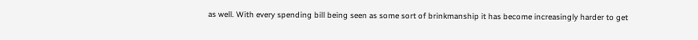as well. With every spending bill being seen as some sort of brinkmanship it has become increasingly harder to get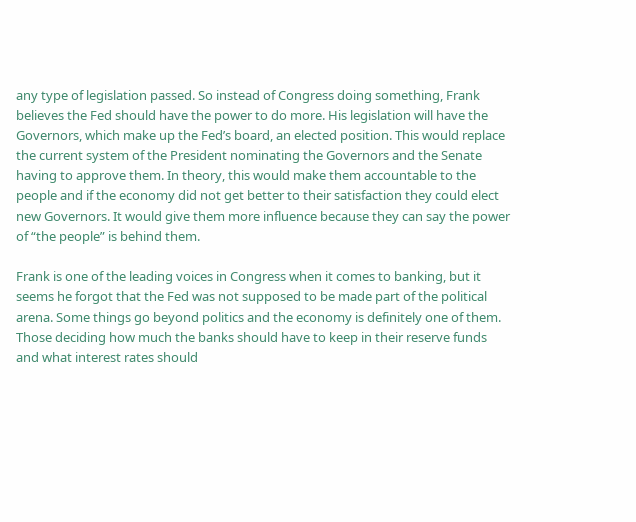any type of legislation passed. So instead of Congress doing something, Frank believes the Fed should have the power to do more. His legislation will have the Governors, which make up the Fed’s board, an elected position. This would replace the current system of the President nominating the Governors and the Senate having to approve them. In theory, this would make them accountable to the people and if the economy did not get better to their satisfaction they could elect new Governors. It would give them more influence because they can say the power of “the people” is behind them.

Frank is one of the leading voices in Congress when it comes to banking, but it seems he forgot that the Fed was not supposed to be made part of the political arena. Some things go beyond politics and the economy is definitely one of them. Those deciding how much the banks should have to keep in their reserve funds and what interest rates should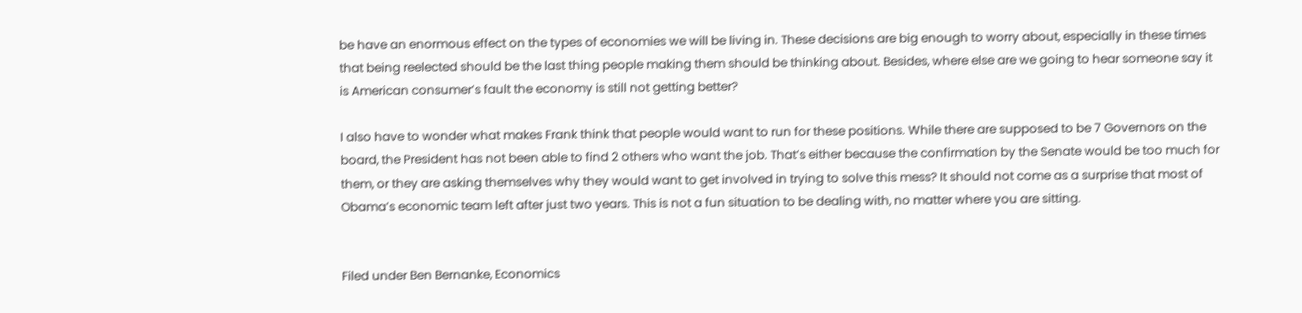be have an enormous effect on the types of economies we will be living in. These decisions are big enough to worry about, especially in these times that being reelected should be the last thing people making them should be thinking about. Besides, where else are we going to hear someone say it is American consumer’s fault the economy is still not getting better?

I also have to wonder what makes Frank think that people would want to run for these positions. While there are supposed to be 7 Governors on the board, the President has not been able to find 2 others who want the job. That’s either because the confirmation by the Senate would be too much for them, or they are asking themselves why they would want to get involved in trying to solve this mess? It should not come as a surprise that most of Obama’s economic team left after just two years. This is not a fun situation to be dealing with, no matter where you are sitting.


Filed under Ben Bernanke, Economics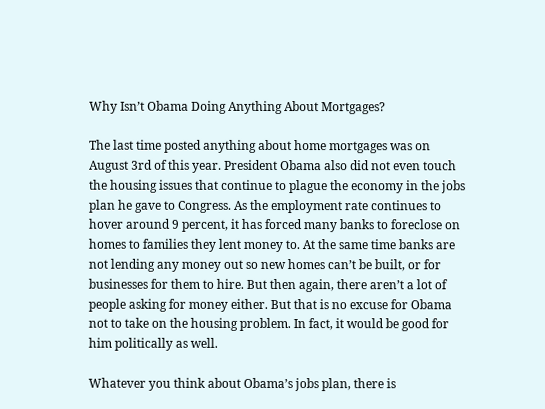Why Isn’t Obama Doing Anything About Mortgages?

The last time posted anything about home mortgages was on August 3rd of this year. President Obama also did not even touch the housing issues that continue to plague the economy in the jobs plan he gave to Congress. As the employment rate continues to hover around 9 percent, it has forced many banks to foreclose on homes to families they lent money to. At the same time banks are not lending any money out so new homes can’t be built, or for businesses for them to hire. But then again, there aren’t a lot of people asking for money either. But that is no excuse for Obama not to take on the housing problem. In fact, it would be good for him politically as well.

Whatever you think about Obama’s jobs plan, there is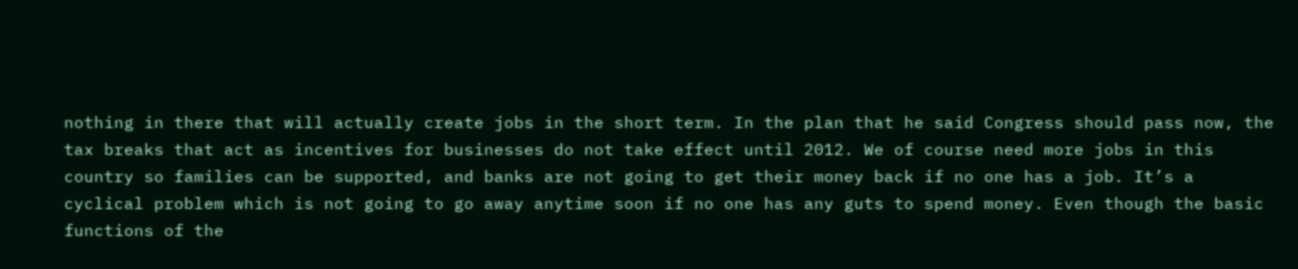nothing in there that will actually create jobs in the short term. In the plan that he said Congress should pass now, the tax breaks that act as incentives for businesses do not take effect until 2012. We of course need more jobs in this country so families can be supported, and banks are not going to get their money back if no one has a job. It’s a cyclical problem which is not going to go away anytime soon if no one has any guts to spend money. Even though the basic functions of the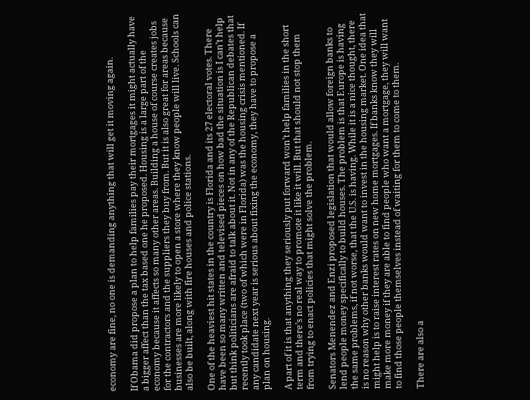economy are fine, no one is demanding anything that will get it moving again.

If Obama did propose a plan to help families pay their mortgages it might actually have a bigger affect than the tax based one he proposed. Housing is a large part of the economy because it affects so many other areas. Building a house of course creates jobs for the contractors and the suppliers they buy from. But it is also great for areas because businesses are more likely to open a store where they know people will live. Schools can also be built, along with fire houses and police stations.

One of the heaviest hit states in the country is Florida and its 27 electoral votes. There have been so many written and televised pieces on how bad the situation is I can’t help but think politicians are afraid to talk about it. Not in any of the Republican debates that recently took place (two of which were in Florida) was the housing crisis mentioned. If any candidate next year is serious about fixing the economy, they have to propose a plan on housing.

A part of it is that anything they seriously put forward won’t help families in the short term and there’s no real way to promote it like it will. But that should not stop them from trying to enact policies that might solve the problem.

Senators Menendez and Enzi proposed legislation that would allow foreign banks to lend people money specifically to build houses. The problem is that Europe is having the same problems, if not worse, that the U.S. is having. While it is a nice thought, there is no reason why other banks would want to invest in the housing market. One idea that might help is to raise interest rates on new home mortgages. If banks know they will make more money if they are able to find people who want a mortgage, they will want to find those people themselves instead of waiting for them to come to them.

There are also a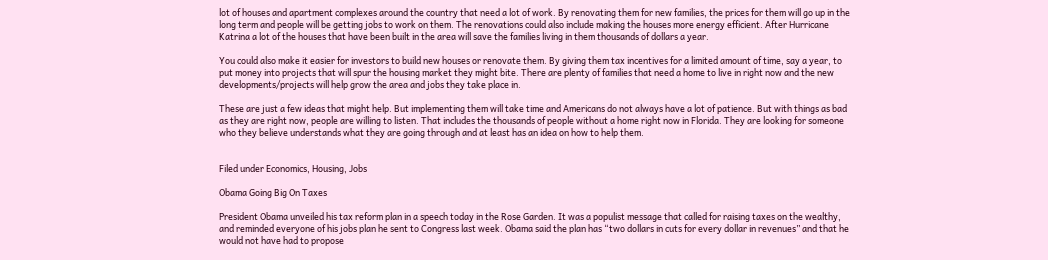lot of houses and apartment complexes around the country that need a lot of work. By renovating them for new families, the prices for them will go up in the long term and people will be getting jobs to work on them. The renovations could also include making the houses more energy efficient. After Hurricane Katrina a lot of the houses that have been built in the area will save the families living in them thousands of dollars a year.

You could also make it easier for investors to build new houses or renovate them. By giving them tax incentives for a limited amount of time, say a year, to put money into projects that will spur the housing market they might bite. There are plenty of families that need a home to live in right now and the new developments/projects will help grow the area and jobs they take place in.

These are just a few ideas that might help. But implementing them will take time and Americans do not always have a lot of patience. But with things as bad as they are right now, people are willing to listen. That includes the thousands of people without a home right now in Florida. They are looking for someone who they believe understands what they are going through and at least has an idea on how to help them.


Filed under Economics, Housing, Jobs

Obama Going Big On Taxes

President Obama unveiled his tax reform plan in a speech today in the Rose Garden. It was a populist message that called for raising taxes on the wealthy, and reminded everyone of his jobs plan he sent to Congress last week. Obama said the plan has “two dollars in cuts for every dollar in revenues” and that he would not have had to propose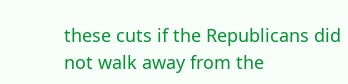these cuts if the Republicans did not walk away from the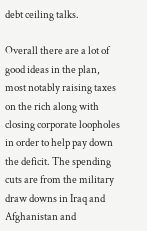debt ceiling talks.

Overall there are a lot of good ideas in the plan, most notably raising taxes on the rich along with closing corporate loopholes in order to help pay down the deficit. The spending cuts are from the military draw downs in Iraq and Afghanistan and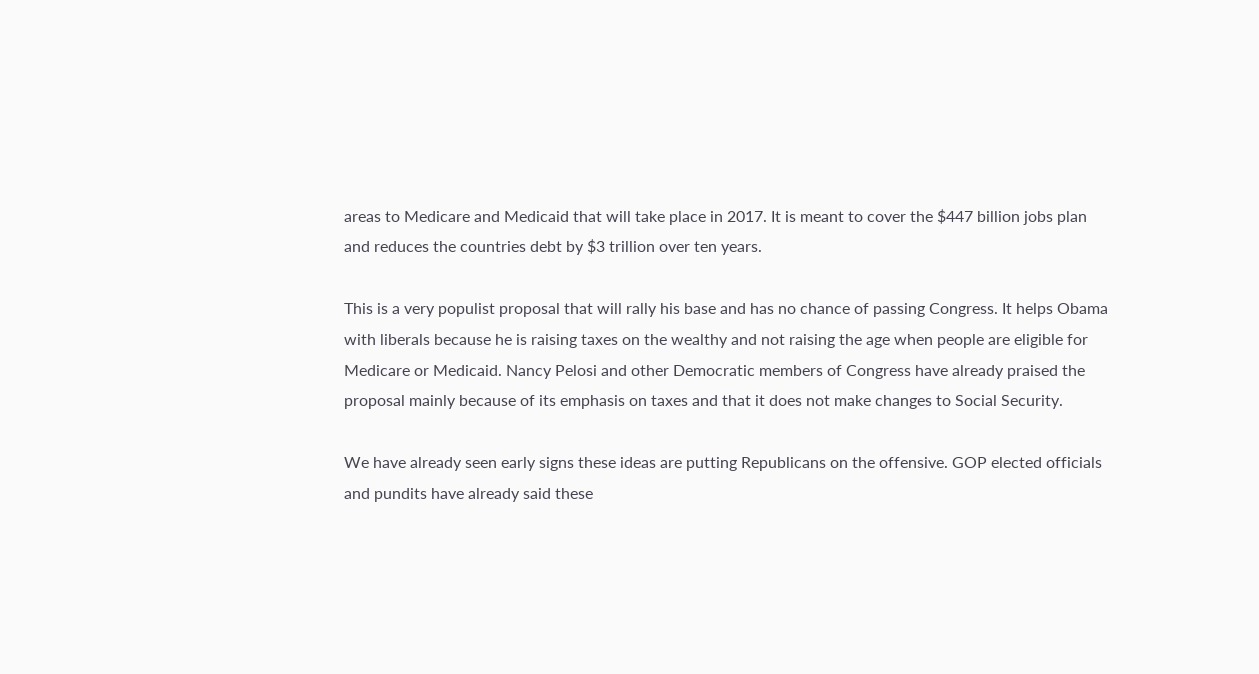areas to Medicare and Medicaid that will take place in 2017. It is meant to cover the $447 billion jobs plan and reduces the countries debt by $3 trillion over ten years.

This is a very populist proposal that will rally his base and has no chance of passing Congress. It helps Obama with liberals because he is raising taxes on the wealthy and not raising the age when people are eligible for Medicare or Medicaid. Nancy Pelosi and other Democratic members of Congress have already praised the proposal mainly because of its emphasis on taxes and that it does not make changes to Social Security.

We have already seen early signs these ideas are putting Republicans on the offensive. GOP elected officials and pundits have already said these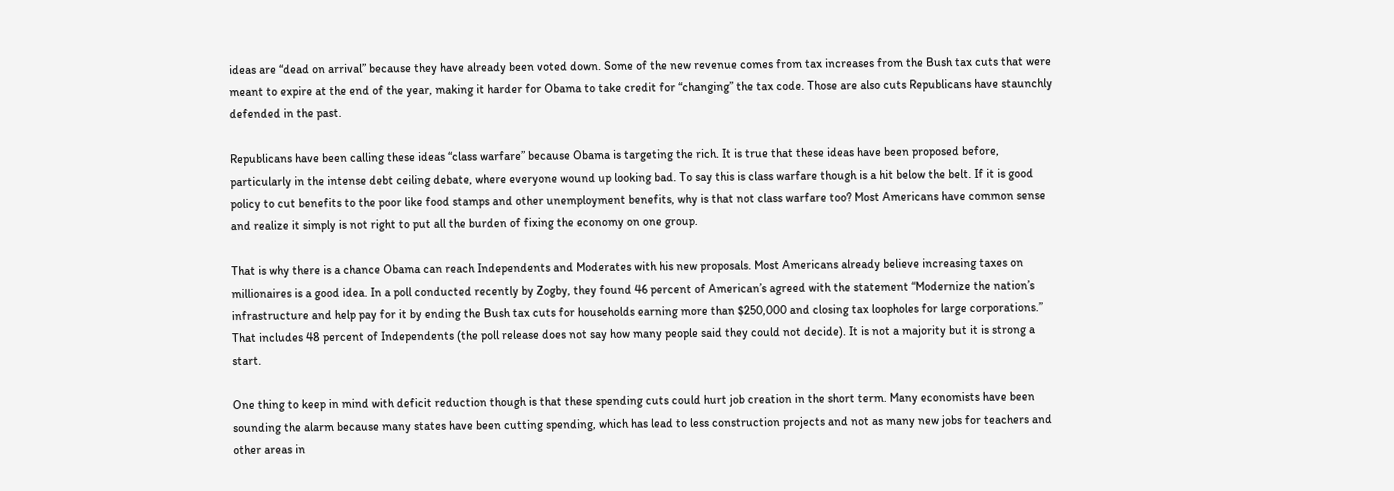ideas are “dead on arrival” because they have already been voted down. Some of the new revenue comes from tax increases from the Bush tax cuts that were meant to expire at the end of the year, making it harder for Obama to take credit for “changing” the tax code. Those are also cuts Republicans have staunchly defended in the past.

Republicans have been calling these ideas “class warfare” because Obama is targeting the rich. It is true that these ideas have been proposed before, particularly in the intense debt ceiling debate, where everyone wound up looking bad. To say this is class warfare though is a hit below the belt. If it is good policy to cut benefits to the poor like food stamps and other unemployment benefits, why is that not class warfare too? Most Americans have common sense and realize it simply is not right to put all the burden of fixing the economy on one group.

That is why there is a chance Obama can reach Independents and Moderates with his new proposals. Most Americans already believe increasing taxes on millionaires is a good idea. In a poll conducted recently by Zogby, they found 46 percent of American’s agreed with the statement “Modernize the nation’s infrastructure and help pay for it by ending the Bush tax cuts for households earning more than $250,000 and closing tax loopholes for large corporations.” That includes 48 percent of Independents (the poll release does not say how many people said they could not decide). It is not a majority but it is strong a start.

One thing to keep in mind with deficit reduction though is that these spending cuts could hurt job creation in the short term. Many economists have been sounding the alarm because many states have been cutting spending, which has lead to less construction projects and not as many new jobs for teachers and other areas in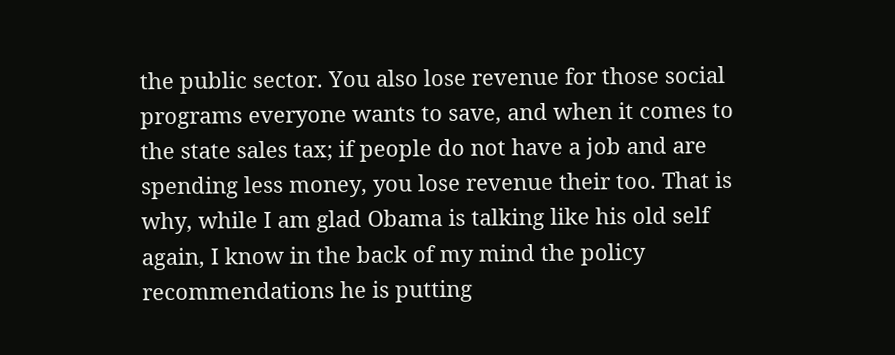the public sector. You also lose revenue for those social programs everyone wants to save, and when it comes to the state sales tax; if people do not have a job and are spending less money, you lose revenue their too. That is why, while I am glad Obama is talking like his old self again, I know in the back of my mind the policy recommendations he is putting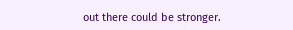out there could be stronger.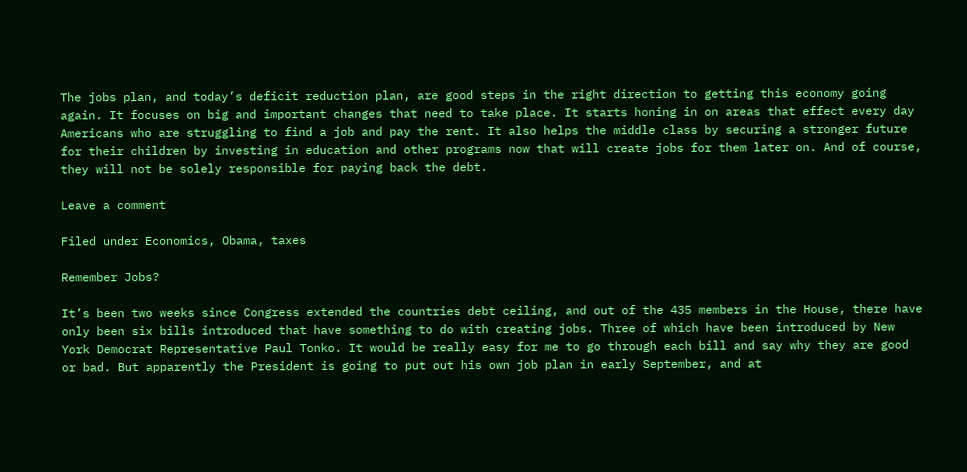The jobs plan, and today’s deficit reduction plan, are good steps in the right direction to getting this economy going again. It focuses on big and important changes that need to take place. It starts honing in on areas that effect every day Americans who are struggling to find a job and pay the rent. It also helps the middle class by securing a stronger future for their children by investing in education and other programs now that will create jobs for them later on. And of course, they will not be solely responsible for paying back the debt.

Leave a comment

Filed under Economics, Obama, taxes

Remember Jobs?

It’s been two weeks since Congress extended the countries debt ceiling, and out of the 435 members in the House, there have only been six bills introduced that have something to do with creating jobs. Three of which have been introduced by New York Democrat Representative Paul Tonko. It would be really easy for me to go through each bill and say why they are good or bad. But apparently the President is going to put out his own job plan in early September, and at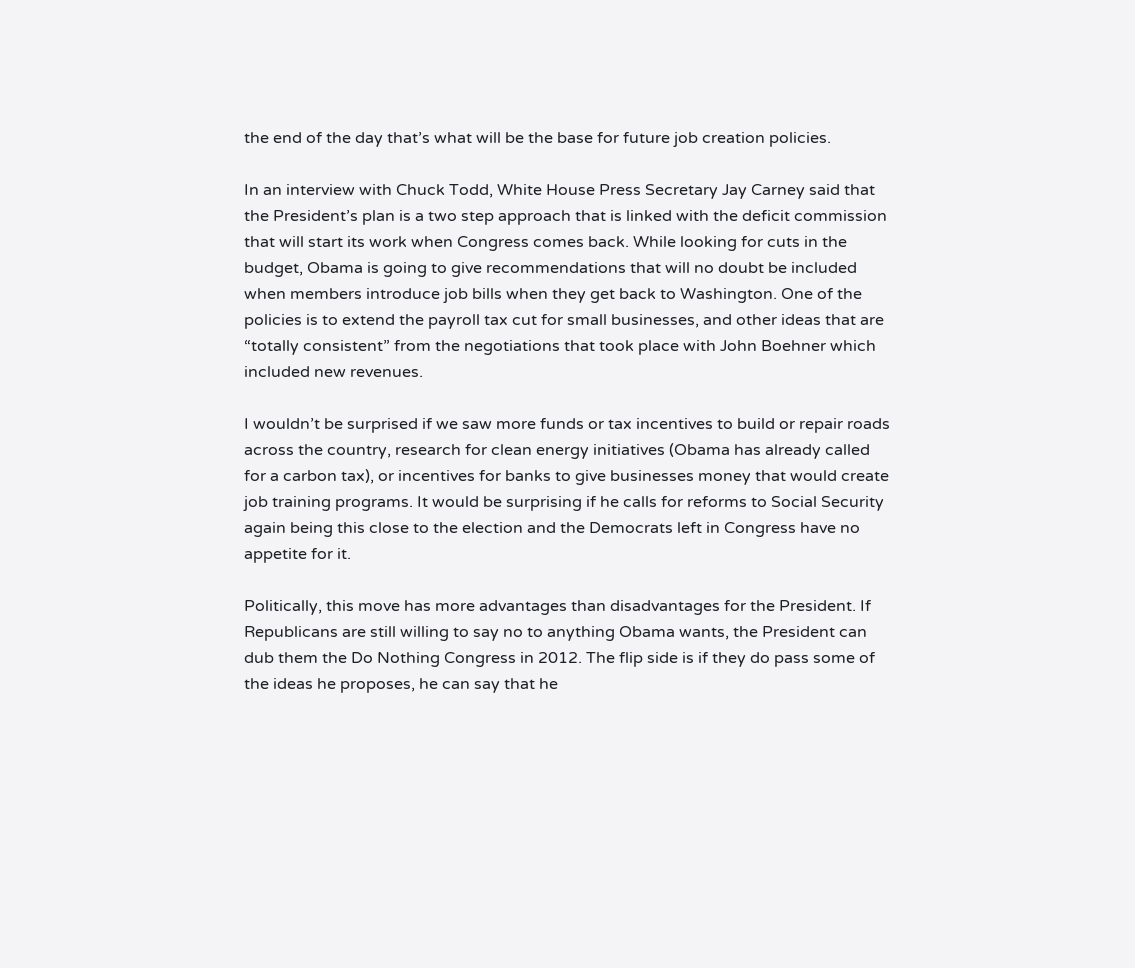the end of the day that’s what will be the base for future job creation policies.

In an interview with Chuck Todd, White House Press Secretary Jay Carney said that the President’s plan is a two step approach that is linked with the deficit commission that will start its work when Congress comes back. While looking for cuts in the budget, Obama is going to give recommendations that will no doubt be included when members introduce job bills when they get back to Washington. One of the policies is to extend the payroll tax cut for small businesses, and other ideas that are “totally consistent” from the negotiations that took place with John Boehner which included new revenues.

I wouldn’t be surprised if we saw more funds or tax incentives to build or repair roads across the country, research for clean energy initiatives (Obama has already called for a carbon tax), or incentives for banks to give businesses money that would create job training programs. It would be surprising if he calls for reforms to Social Security again being this close to the election and the Democrats left in Congress have no appetite for it.

Politically, this move has more advantages than disadvantages for the President. If Republicans are still willing to say no to anything Obama wants, the President can dub them the Do Nothing Congress in 2012. The flip side is if they do pass some of the ideas he proposes, he can say that he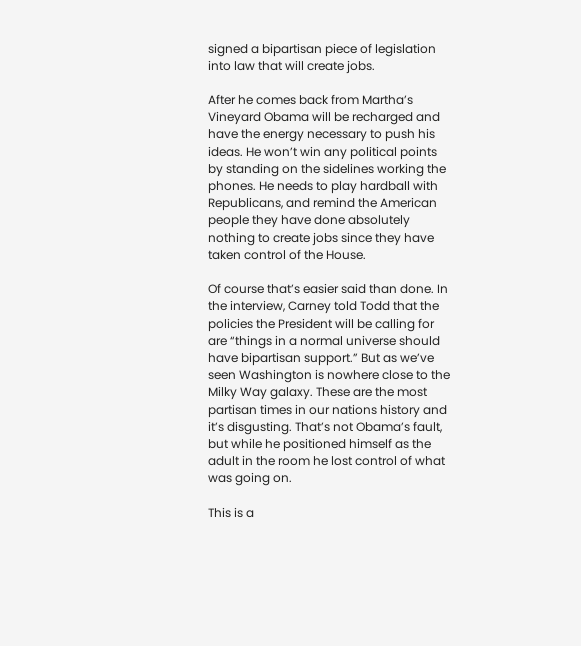signed a bipartisan piece of legislation into law that will create jobs.

After he comes back from Martha’s Vineyard Obama will be recharged and have the energy necessary to push his ideas. He won’t win any political points by standing on the sidelines working the phones. He needs to play hardball with Republicans, and remind the American people they have done absolutely nothing to create jobs since they have taken control of the House.

Of course that’s easier said than done. In the interview, Carney told Todd that the policies the President will be calling for are “things in a normal universe should have bipartisan support.” But as we’ve seen Washington is nowhere close to the Milky Way galaxy. These are the most partisan times in our nations history and it’s disgusting. That’s not Obama’s fault, but while he positioned himself as the adult in the room he lost control of what was going on.

This is a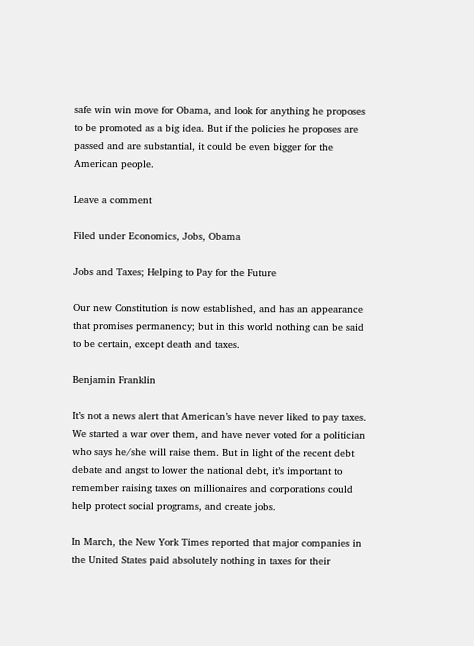safe win win move for Obama, and look for anything he proposes to be promoted as a big idea. But if the policies he proposes are passed and are substantial, it could be even bigger for the American people.

Leave a comment

Filed under Economics, Jobs, Obama

Jobs and Taxes; Helping to Pay for the Future

Our new Constitution is now established, and has an appearance that promises permanency; but in this world nothing can be said to be certain, except death and taxes.

Benjamin Franklin

It’s not a news alert that American’s have never liked to pay taxes. We started a war over them, and have never voted for a politician who says he/she will raise them. But in light of the recent debt debate and angst to lower the national debt, it’s important to remember raising taxes on millionaires and corporations could help protect social programs, and create jobs.

In March, the New York Times reported that major companies in the United States paid absolutely nothing in taxes for their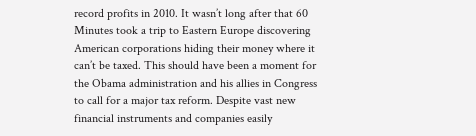record profits in 2010. It wasn’t long after that 60 Minutes took a trip to Eastern Europe discovering American corporations hiding their money where it can’t be taxed. This should have been a moment for the Obama administration and his allies in Congress to call for a major tax reform. Despite vast new financial instruments and companies easily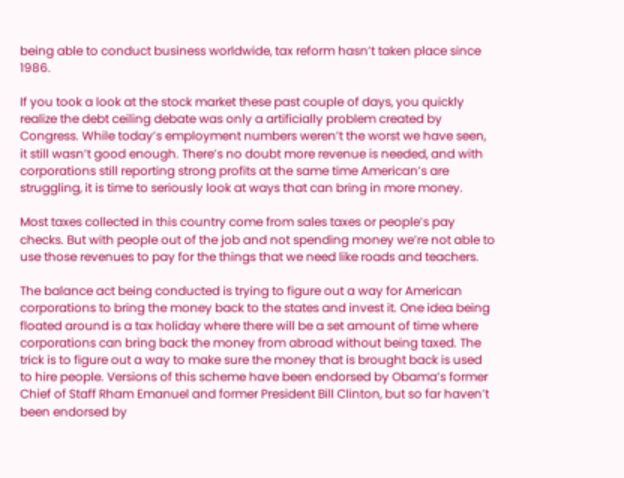being able to conduct business worldwide, tax reform hasn’t taken place since 1986.

If you took a look at the stock market these past couple of days, you quickly realize the debt ceiling debate was only a artificially problem created by Congress. While today’s employment numbers weren’t the worst we have seen, it still wasn’t good enough. There’s no doubt more revenue is needed, and with corporations still reporting strong profits at the same time American’s are struggling, it is time to seriously look at ways that can bring in more money.

Most taxes collected in this country come from sales taxes or people’s pay checks. But with people out of the job and not spending money we’re not able to use those revenues to pay for the things that we need like roads and teachers.

The balance act being conducted is trying to figure out a way for American corporations to bring the money back to the states and invest it. One idea being floated around is a tax holiday where there will be a set amount of time where corporations can bring back the money from abroad without being taxed. The trick is to figure out a way to make sure the money that is brought back is used to hire people. Versions of this scheme have been endorsed by Obama’s former Chief of Staff Rham Emanuel and former President Bill Clinton, but so far haven’t been endorsed by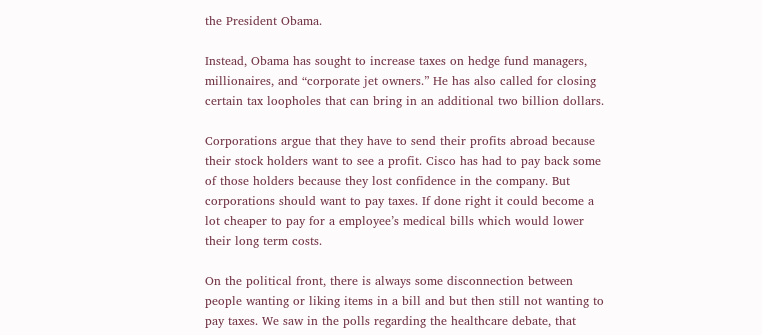the President Obama.

Instead, Obama has sought to increase taxes on hedge fund managers, millionaires, and “corporate jet owners.” He has also called for closing certain tax loopholes that can bring in an additional two billion dollars.

Corporations argue that they have to send their profits abroad because their stock holders want to see a profit. Cisco has had to pay back some of those holders because they lost confidence in the company. But corporations should want to pay taxes. If done right it could become a lot cheaper to pay for a employee’s medical bills which would lower their long term costs.

On the political front, there is always some disconnection between people wanting or liking items in a bill and but then still not wanting to pay taxes. We saw in the polls regarding the healthcare debate, that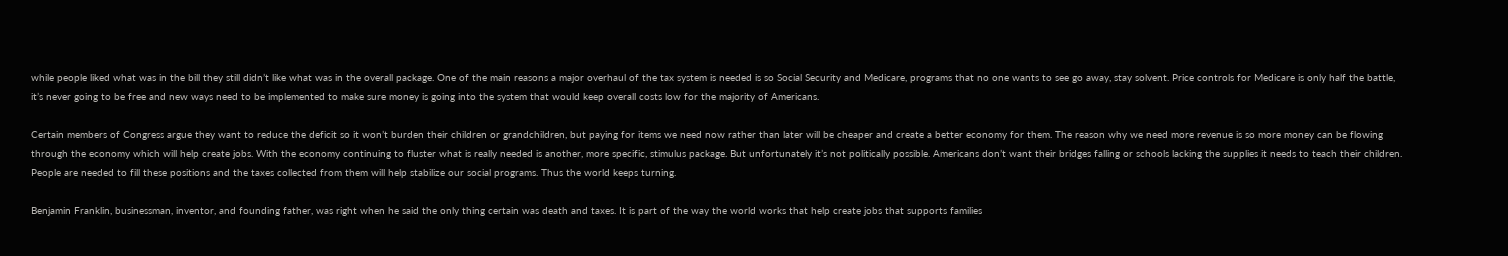while people liked what was in the bill they still didn’t like what was in the overall package. One of the main reasons a major overhaul of the tax system is needed is so Social Security and Medicare, programs that no one wants to see go away, stay solvent. Price controls for Medicare is only half the battle, it’s never going to be free and new ways need to be implemented to make sure money is going into the system that would keep overall costs low for the majority of Americans.

Certain members of Congress argue they want to reduce the deficit so it won’t burden their children or grandchildren, but paying for items we need now rather than later will be cheaper and create a better economy for them. The reason why we need more revenue is so more money can be flowing through the economy which will help create jobs. With the economy continuing to fluster what is really needed is another, more specific, stimulus package. But unfortunately it’s not politically possible. Americans don’t want their bridges falling or schools lacking the supplies it needs to teach their children. People are needed to fill these positions and the taxes collected from them will help stabilize our social programs. Thus the world keeps turning.

Benjamin Franklin, businessman, inventor, and founding father, was right when he said the only thing certain was death and taxes. It is part of the way the world works that help create jobs that supports families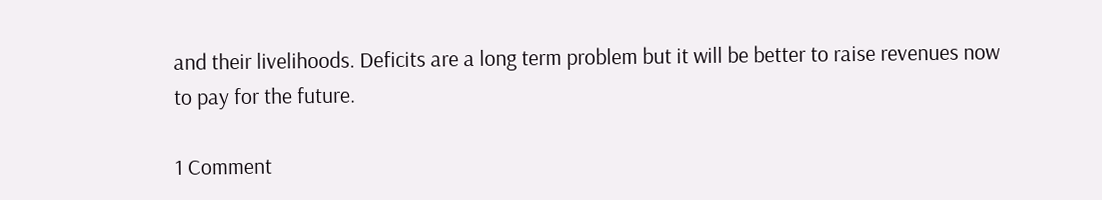and their livelihoods. Deficits are a long term problem but it will be better to raise revenues now to pay for the future.

1 Comment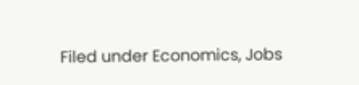Filed under Economics, Jobs